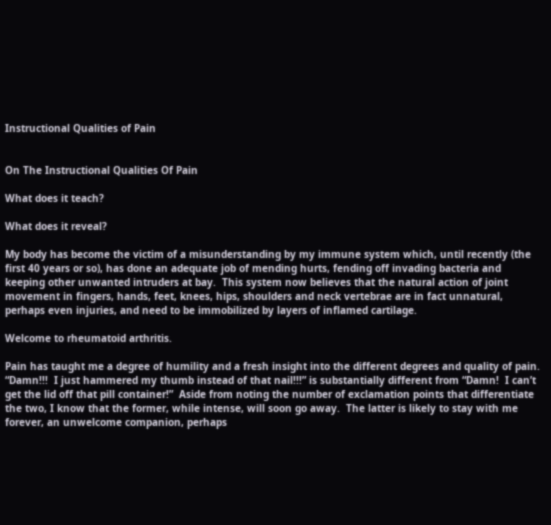Instructional Qualities of Pain


On The Instructional Qualities Of Pain

What does it teach?

What does it reveal?

My body has become the victim of a misunderstanding by my immune system which, until recently (the first 40 years or so), has done an adequate job of mending hurts, fending off invading bacteria and keeping other unwanted intruders at bay.  This system now believes that the natural action of joint movement in fingers, hands, feet, knees, hips, shoulders and neck vertebrae are in fact unnatural, perhaps even injuries, and need to be immobilized by layers of inflamed cartilage.

Welcome to rheumatoid arthritis.

Pain has taught me a degree of humility and a fresh insight into the different degrees and quality of pain.  “Damn!!!  I just hammered my thumb instead of that nail!!!” is substantially different from “Damn!  I can’t get the lid off that pill container!”  Aside from noting the number of exclamation points that differentiate the two, I know that the former, while intense, will soon go away.  The latter is likely to stay with me forever, an unwelcome companion, perhaps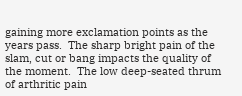gaining more exclamation points as the years pass.  The sharp bright pain of the slam, cut or bang impacts the quality of the moment.  The low deep-seated thrum of arthritic pain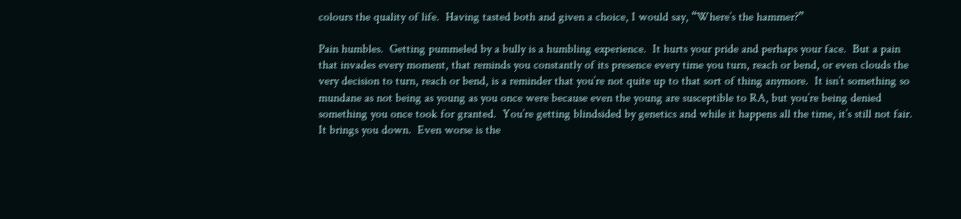colours the quality of life.  Having tasted both and given a choice, I would say, “Where’s the hammer?”

Pain humbles.  Getting pummeled by a bully is a humbling experience.  It hurts your pride and perhaps your face.  But a pain that invades every moment, that reminds you constantly of its presence every time you turn, reach or bend, or even clouds the very decision to turn, reach or bend, is a reminder that you’re not quite up to that sort of thing anymore.  It isn’t something so mundane as not being as young as you once were because even the young are susceptible to RA, but you’re being denied something you once took for granted.  You’re getting blindsided by genetics and while it happens all the time, it’s still not fair.  It brings you down.  Even worse is the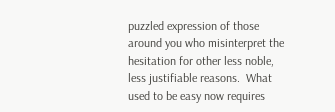puzzled expression of those around you who misinterpret the hesitation for other less noble, less justifiable reasons.  What used to be easy now requires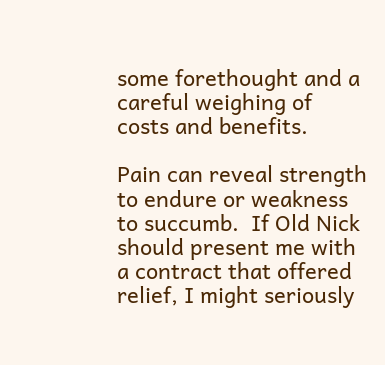some forethought and a careful weighing of costs and benefits.

Pain can reveal strength to endure or weakness to succumb.  If Old Nick should present me with a contract that offered relief, I might seriously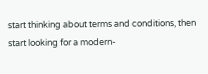start thinking about terms and conditions, then start looking for a modern-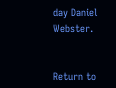day Daniel Webster.


Return to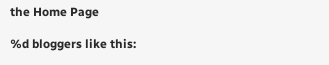the Home Page

%d bloggers like this: